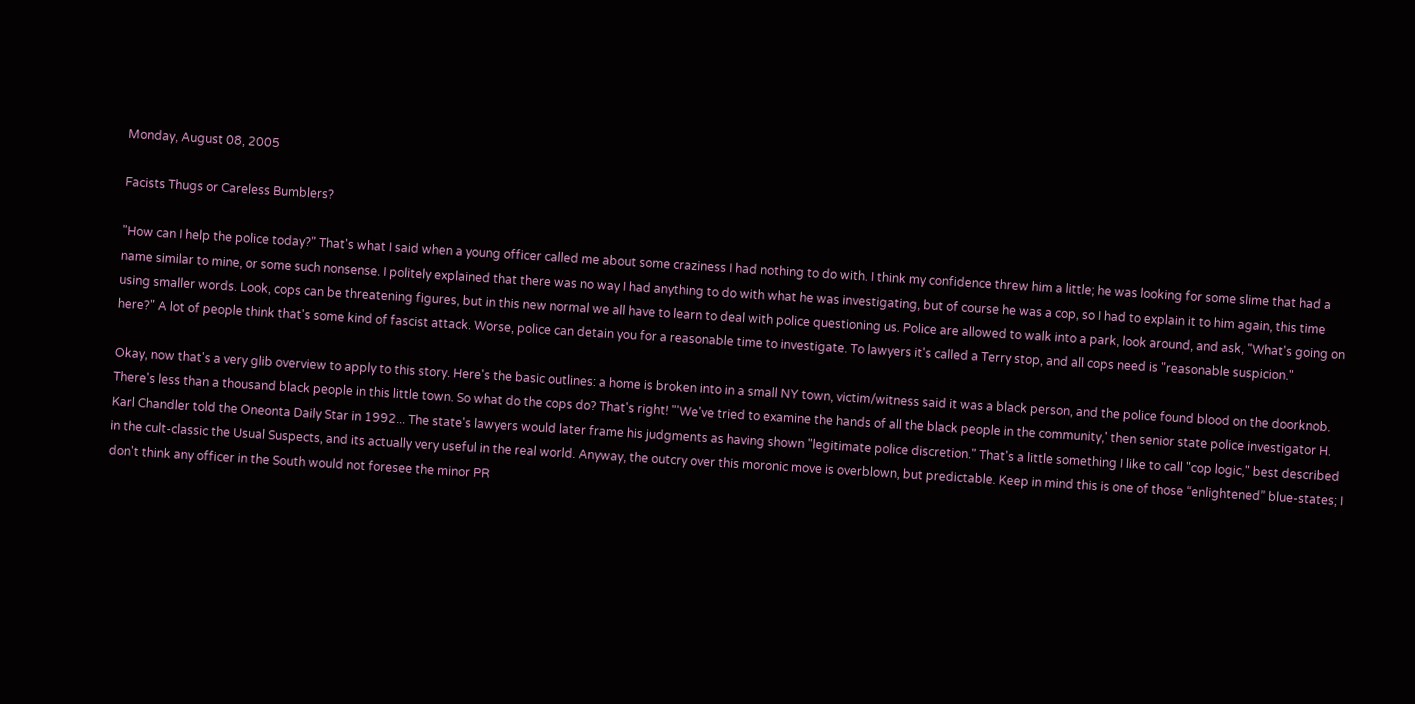Monday, August 08, 2005

Facists Thugs or Careless Bumblers?

"How can I help the police today?" That's what I said when a young officer called me about some craziness I had nothing to do with. I think my confidence threw him a little; he was looking for some slime that had a name similar to mine, or some such nonsense. I politely explained that there was no way I had anything to do with what he was investigating, but of course he was a cop, so I had to explain it to him again, this time using smaller words. Look, cops can be threatening figures, but in this new normal we all have to learn to deal with police questioning us. Police are allowed to walk into a park, look around, and ask, "What's going on here?" A lot of people think that's some kind of fascist attack. Worse, police can detain you for a reasonable time to investigate. To lawyers it's called a Terry stop, and all cops need is "reasonable suspicion."

Okay, now that's a very glib overview to apply to this story. Here's the basic outlines: a home is broken into in a small NY town, victim/witness said it was a black person, and the police found blood on the doorknob. There's less than a thousand black people in this little town. So what do the cops do? That's right! "'We've tried to examine the hands of all the black people in the community,' then senior state police investigator H. Karl Chandler told the Oneonta Daily Star in 1992... The state's lawyers would later frame his judgments as having shown "legitimate police discretion." That's a little something I like to call "cop logic," best described in the cult-classic the Usual Suspects, and its actually very useful in the real world. Anyway, the outcry over this moronic move is overblown, but predictable. Keep in mind this is one of those “enlightened” blue-states; I don't think any officer in the South would not foresee the minor PR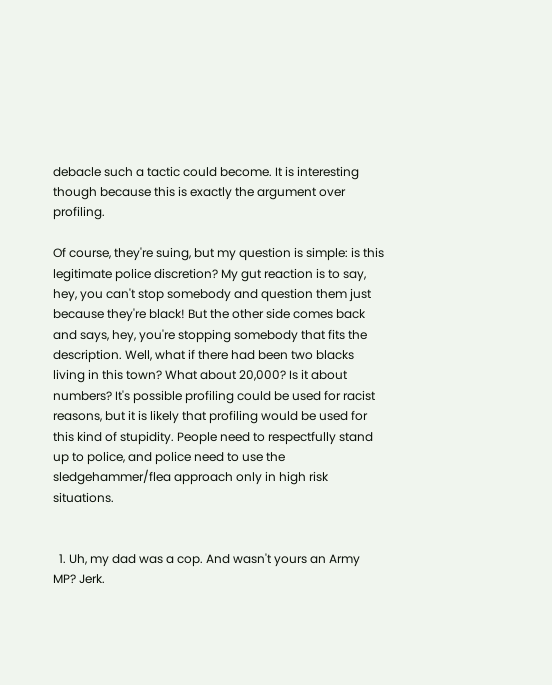debacle such a tactic could become. It is interesting though because this is exactly the argument over profiling.

Of course, they're suing, but my question is simple: is this legitimate police discretion? My gut reaction is to say, hey, you can't stop somebody and question them just because they're black! But the other side comes back and says, hey, you're stopping somebody that fits the description. Well, what if there had been two blacks living in this town? What about 20,000? Is it about numbers? It's possible profiling could be used for racist reasons, but it is likely that profiling would be used for this kind of stupidity. People need to respectfully stand up to police, and police need to use the sledgehammer/flea approach only in high risk situations.


  1. Uh, my dad was a cop. And wasn't yours an Army MP? Jerk.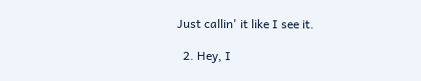Just callin' it like I see it.

  2. Hey, I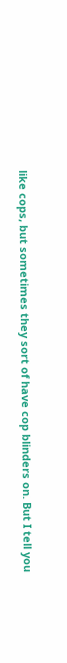like cops, but sometimes they sort of have cop blinders on. But I tell you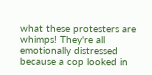what these protesters are whimps! They're all emotionally distressed because a cop looked in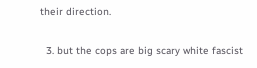their direction.

  3. but the cops are big scary white fascist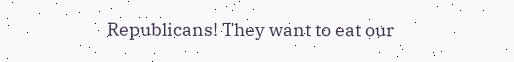Republicans! They want to eat our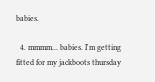babies.

  4. mmmm... babies. I'm getting fitted for my jackboots thursday